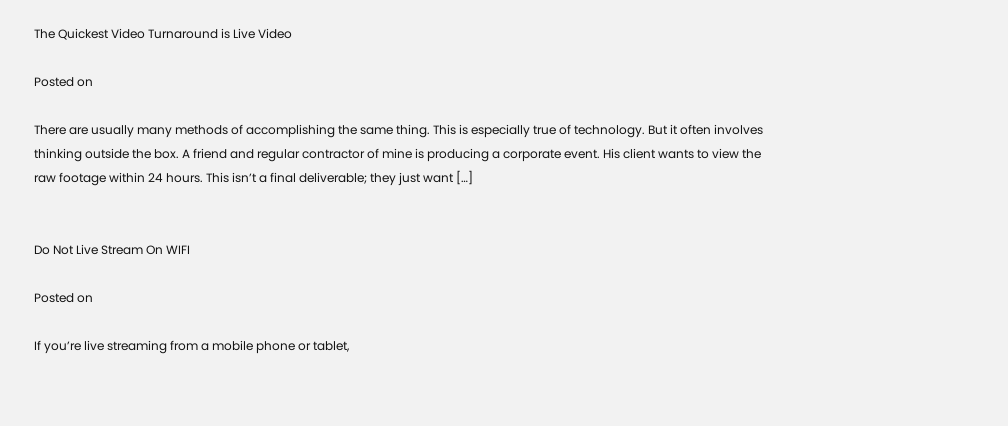The Quickest Video Turnaround is Live Video

Posted on

There are usually many methods of accomplishing the same thing. This is especially true of technology. But it often involves thinking outside the box. A friend and regular contractor of mine is producing a corporate event. His client wants to view the raw footage within 24 hours. This isn’t a final deliverable; they just want […]


Do Not Live Stream On WIFI

Posted on

If you’re live streaming from a mobile phone or tablet,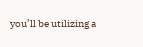you’ll be utilizing a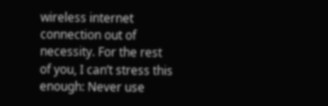wireless internet connection out of necessity. For the rest of you, I can’t stress this enough: Never use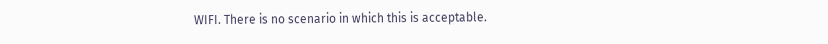WIFI. There is no scenario in which this is acceptable.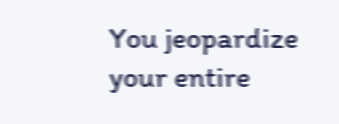You jeopardize your entire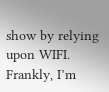show by relying upon WIFI. Frankly, I’m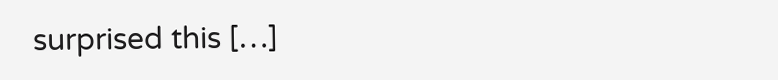surprised this […]